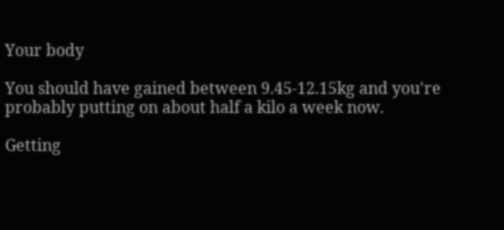Your body

You should have gained between 9.45-12.15kg and you're probably putting on about half a kilo a week now.

Getting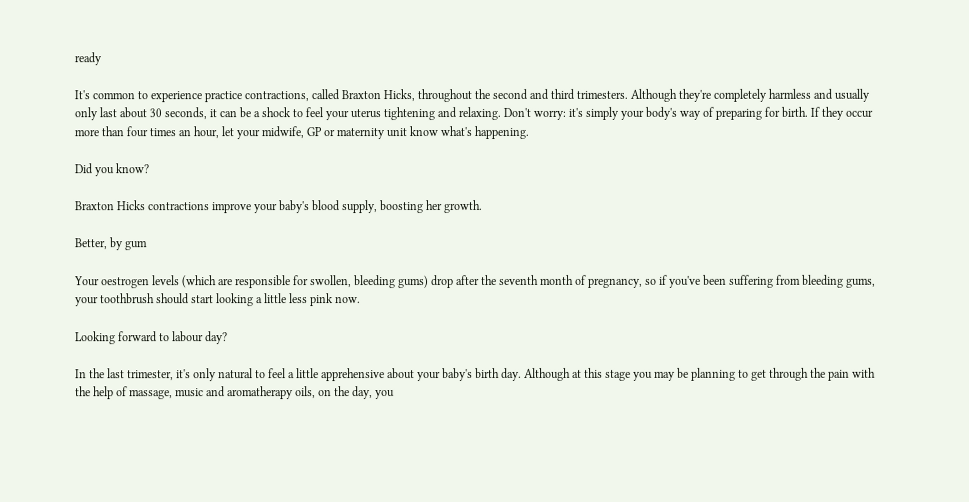ready

It's common to experience practice contractions, called Braxton Hicks, throughout the second and third trimesters. Although they're completely harmless and usually only last about 30 seconds, it can be a shock to feel your uterus tightening and relaxing. Don't worry: it's simply your body's way of preparing for birth. If they occur more than four times an hour, let your midwife, GP or maternity unit know what's happening.

Did you know?

Braxton Hicks contractions improve your baby's blood supply, boosting her growth.

Better, by gum

Your oestrogen levels (which are responsible for swollen, bleeding gums) drop after the seventh month of pregnancy, so if you've been suffering from bleeding gums, your toothbrush should start looking a little less pink now.

Looking forward to labour day?

In the last trimester, it's only natural to feel a little apprehensive about your baby's birth day. Although at this stage you may be planning to get through the pain with the help of massage, music and aromatherapy oils, on the day, you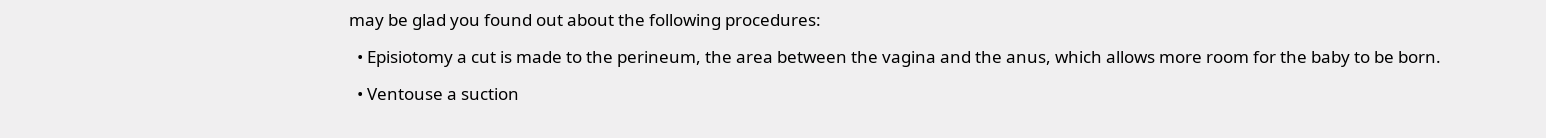may be glad you found out about the following procedures:

  • Episiotomy a cut is made to the perineum, the area between the vagina and the anus, which allows more room for the baby to be born.

  • Ventouse a suction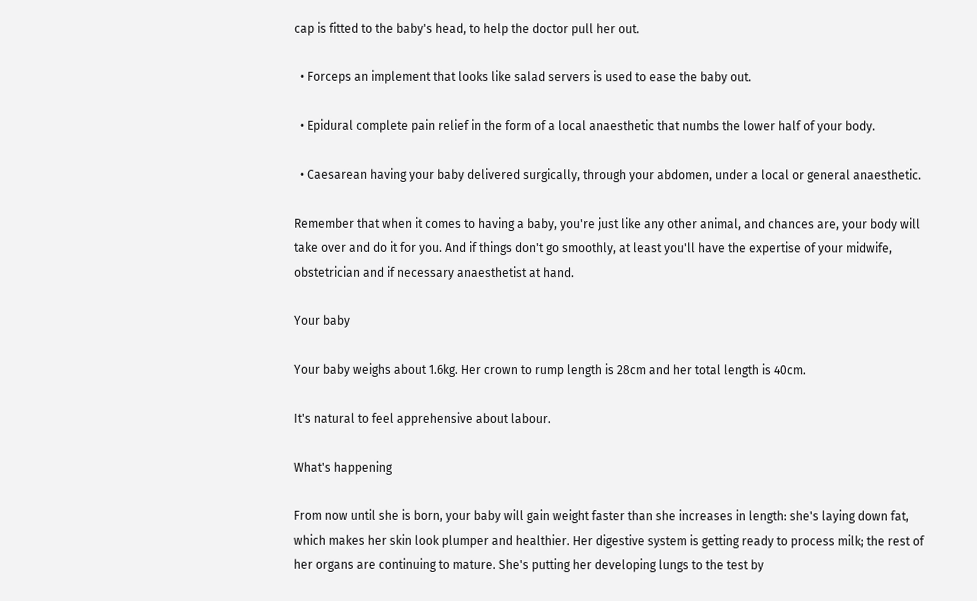cap is fitted to the baby's head, to help the doctor pull her out.

  • Forceps an implement that looks like salad servers is used to ease the baby out.

  • Epidural complete pain relief in the form of a local anaesthetic that numbs the lower half of your body.

  • Caesarean having your baby delivered surgically, through your abdomen, under a local or general anaesthetic.

Remember that when it comes to having a baby, you're just like any other animal, and chances are, your body will take over and do it for you. And if things don't go smoothly, at least you'll have the expertise of your midwife, obstetrician and if necessary anaesthetist at hand.

Your baby

Your baby weighs about 1.6kg. Her crown to rump length is 28cm and her total length is 40cm.

It's natural to feel apprehensive about labour.

What's happening

From now until she is born, your baby will gain weight faster than she increases in length: she's laying down fat, which makes her skin look plumper and healthier. Her digestive system is getting ready to process milk; the rest of her organs are continuing to mature. She's putting her developing lungs to the test by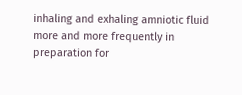inhaling and exhaling amniotic fluid more and more frequently in preparation for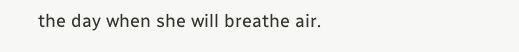the day when she will breathe air.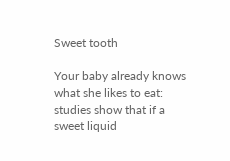Sweet tooth

Your baby already knows what she likes to eat: studies show that if a sweet liquid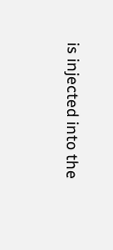is injected into the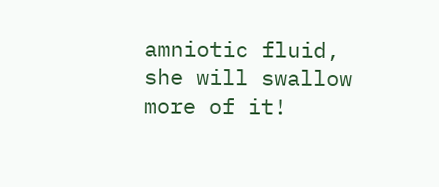amniotic fluid, she will swallow more of it!